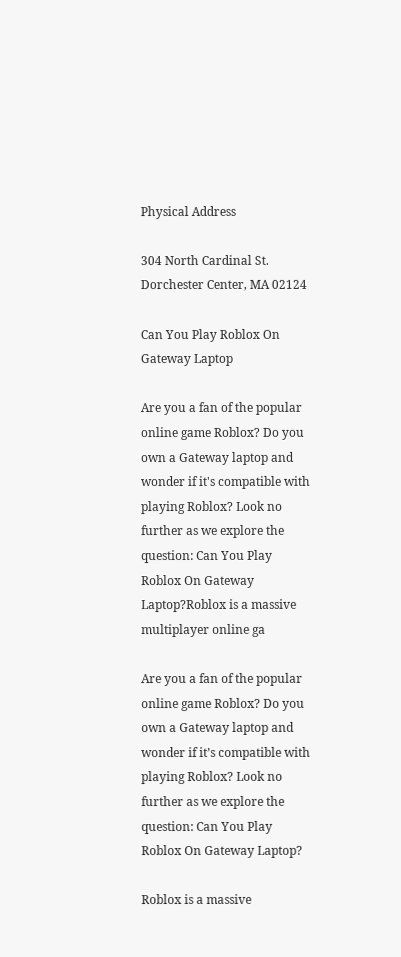Physical Address

304 North Cardinal St.
Dorchester Center, MA 02124

Can You Play Roblox On Gateway Laptop

Are you a fan of the popular online game Roblox? Do you own a Gateway laptop and wonder if it's compatible with playing Roblox? Look no further as we explore the question: Can You Play Roblox On Gateway Laptop?Roblox is a massive multiplayer online ga

Are you a fan of the popular online game Roblox? Do you own a Gateway laptop and wonder if it’s compatible with playing Roblox? Look no further as we explore the question: Can You Play Roblox On Gateway Laptop?

Roblox is a massive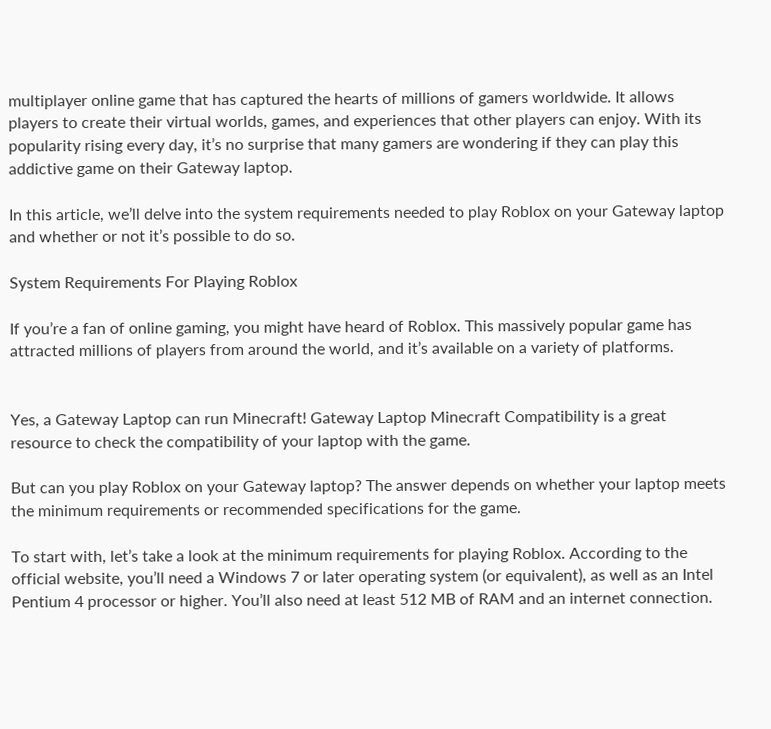multiplayer online game that has captured the hearts of millions of gamers worldwide. It allows players to create their virtual worlds, games, and experiences that other players can enjoy. With its popularity rising every day, it’s no surprise that many gamers are wondering if they can play this addictive game on their Gateway laptop.

In this article, we’ll delve into the system requirements needed to play Roblox on your Gateway laptop and whether or not it’s possible to do so.

System Requirements For Playing Roblox

If you’re a fan of online gaming, you might have heard of Roblox. This massively popular game has attracted millions of players from around the world, and it’s available on a variety of platforms.


Yes, a Gateway Laptop can run Minecraft! Gateway Laptop Minecraft Compatibility is a great resource to check the compatibility of your laptop with the game.

But can you play Roblox on your Gateway laptop? The answer depends on whether your laptop meets the minimum requirements or recommended specifications for the game.

To start with, let’s take a look at the minimum requirements for playing Roblox. According to the official website, you’ll need a Windows 7 or later operating system (or equivalent), as well as an Intel Pentium 4 processor or higher. You’ll also need at least 512 MB of RAM and an internet connection.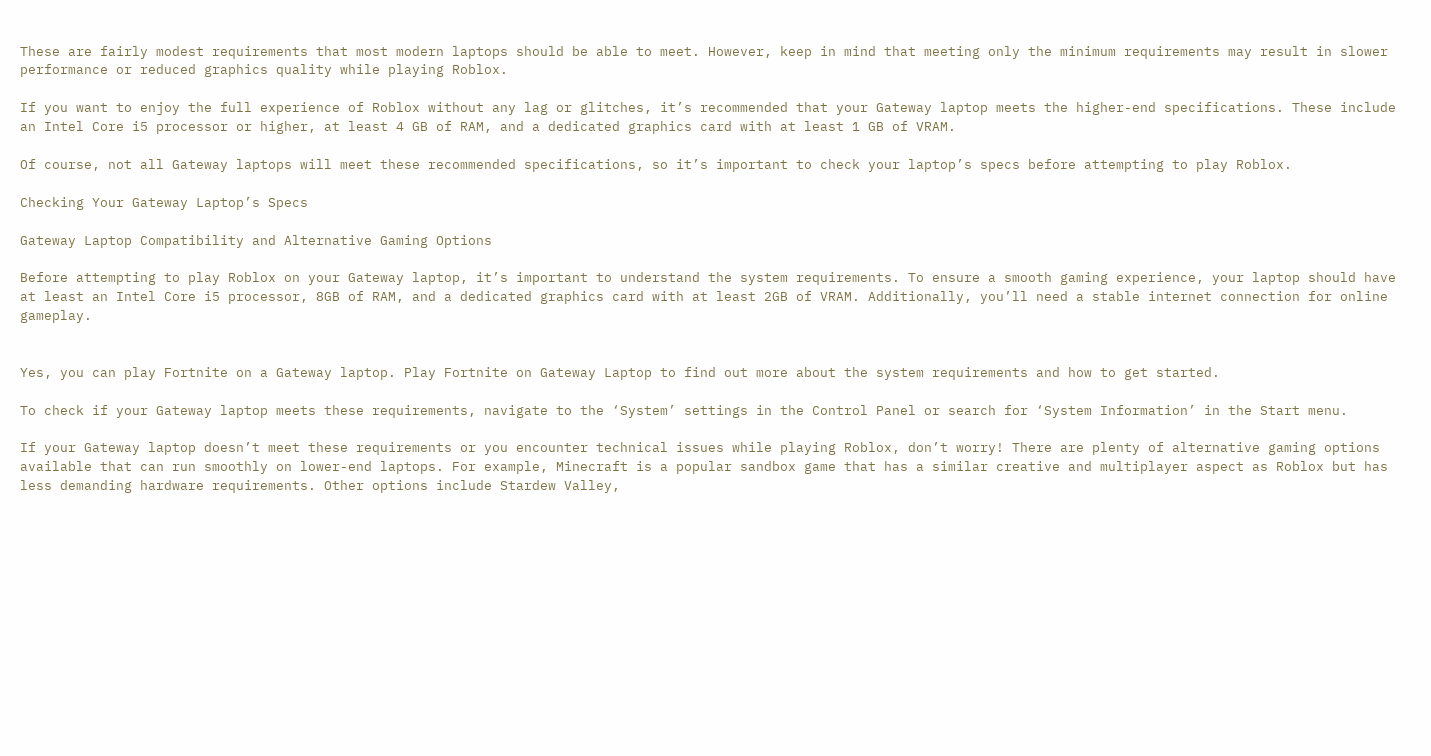These are fairly modest requirements that most modern laptops should be able to meet. However, keep in mind that meeting only the minimum requirements may result in slower performance or reduced graphics quality while playing Roblox.

If you want to enjoy the full experience of Roblox without any lag or glitches, it’s recommended that your Gateway laptop meets the higher-end specifications. These include an Intel Core i5 processor or higher, at least 4 GB of RAM, and a dedicated graphics card with at least 1 GB of VRAM.

Of course, not all Gateway laptops will meet these recommended specifications, so it’s important to check your laptop’s specs before attempting to play Roblox.

Checking Your Gateway Laptop’s Specs

Gateway Laptop Compatibility and Alternative Gaming Options

Before attempting to play Roblox on your Gateway laptop, it’s important to understand the system requirements. To ensure a smooth gaming experience, your laptop should have at least an Intel Core i5 processor, 8GB of RAM, and a dedicated graphics card with at least 2GB of VRAM. Additionally, you’ll need a stable internet connection for online gameplay.


Yes, you can play Fortnite on a Gateway laptop. Play Fortnite on Gateway Laptop to find out more about the system requirements and how to get started.

To check if your Gateway laptop meets these requirements, navigate to the ‘System’ settings in the Control Panel or search for ‘System Information’ in the Start menu.

If your Gateway laptop doesn’t meet these requirements or you encounter technical issues while playing Roblox, don’t worry! There are plenty of alternative gaming options available that can run smoothly on lower-end laptops. For example, Minecraft is a popular sandbox game that has a similar creative and multiplayer aspect as Roblox but has less demanding hardware requirements. Other options include Stardew Valley,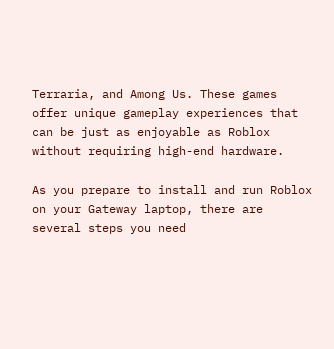Terraria, and Among Us. These games offer unique gameplay experiences that can be just as enjoyable as Roblox without requiring high-end hardware.

As you prepare to install and run Roblox on your Gateway laptop, there are several steps you need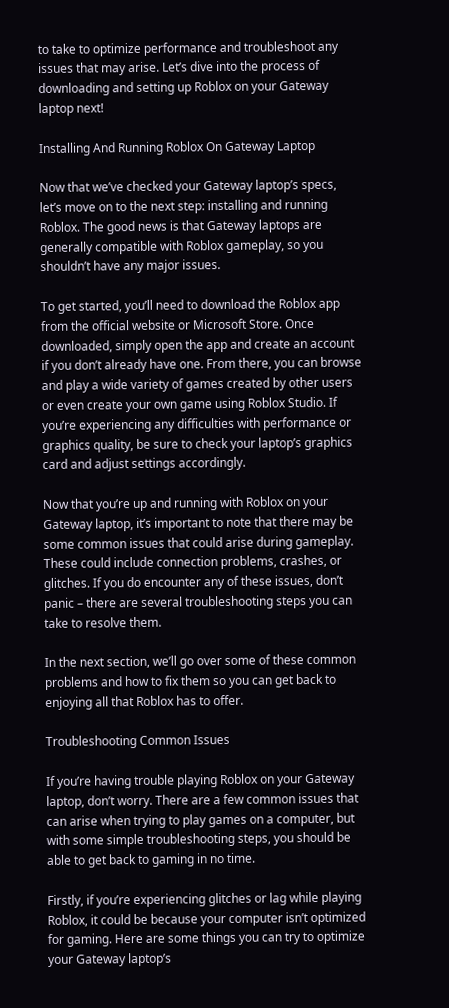to take to optimize performance and troubleshoot any issues that may arise. Let’s dive into the process of downloading and setting up Roblox on your Gateway laptop next!

Installing And Running Roblox On Gateway Laptop

Now that we’ve checked your Gateway laptop’s specs, let’s move on to the next step: installing and running Roblox. The good news is that Gateway laptops are generally compatible with Roblox gameplay, so you shouldn’t have any major issues.

To get started, you’ll need to download the Roblox app from the official website or Microsoft Store. Once downloaded, simply open the app and create an account if you don’t already have one. From there, you can browse and play a wide variety of games created by other users or even create your own game using Roblox Studio. If you’re experiencing any difficulties with performance or graphics quality, be sure to check your laptop’s graphics card and adjust settings accordingly.

Now that you’re up and running with Roblox on your Gateway laptop, it’s important to note that there may be some common issues that could arise during gameplay. These could include connection problems, crashes, or glitches. If you do encounter any of these issues, don’t panic – there are several troubleshooting steps you can take to resolve them.

In the next section, we’ll go over some of these common problems and how to fix them so you can get back to enjoying all that Roblox has to offer.

Troubleshooting Common Issues

If you’re having trouble playing Roblox on your Gateway laptop, don’t worry. There are a few common issues that can arise when trying to play games on a computer, but with some simple troubleshooting steps, you should be able to get back to gaming in no time.

Firstly, if you’re experiencing glitches or lag while playing Roblox, it could be because your computer isn’t optimized for gaming. Here are some things you can try to optimize your Gateway laptop’s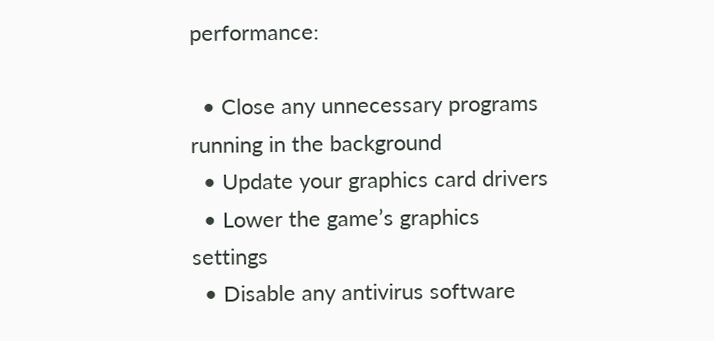performance:

  • Close any unnecessary programs running in the background
  • Update your graphics card drivers
  • Lower the game’s graphics settings
  • Disable any antivirus software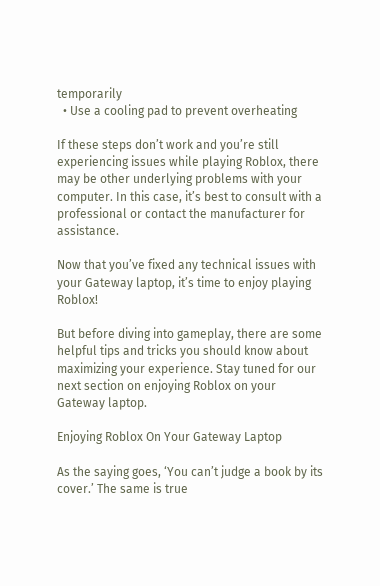temporarily
  • Use a cooling pad to prevent overheating

If these steps don’t work and you’re still experiencing issues while playing Roblox, there may be other underlying problems with your computer. In this case, it’s best to consult with a professional or contact the manufacturer for assistance.

Now that you’ve fixed any technical issues with your Gateway laptop, it’s time to enjoy playing Roblox!

But before diving into gameplay, there are some helpful tips and tricks you should know about maximizing your experience. Stay tuned for our next section on enjoying Roblox on your Gateway laptop.

Enjoying Roblox On Your Gateway Laptop

As the saying goes, ‘You can’t judge a book by its cover.’ The same is true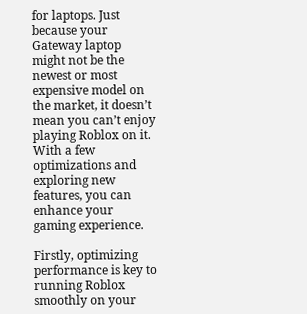for laptops. Just because your Gateway laptop might not be the newest or most expensive model on the market, it doesn’t mean you can’t enjoy playing Roblox on it. With a few optimizations and exploring new features, you can enhance your gaming experience.

Firstly, optimizing performance is key to running Roblox smoothly on your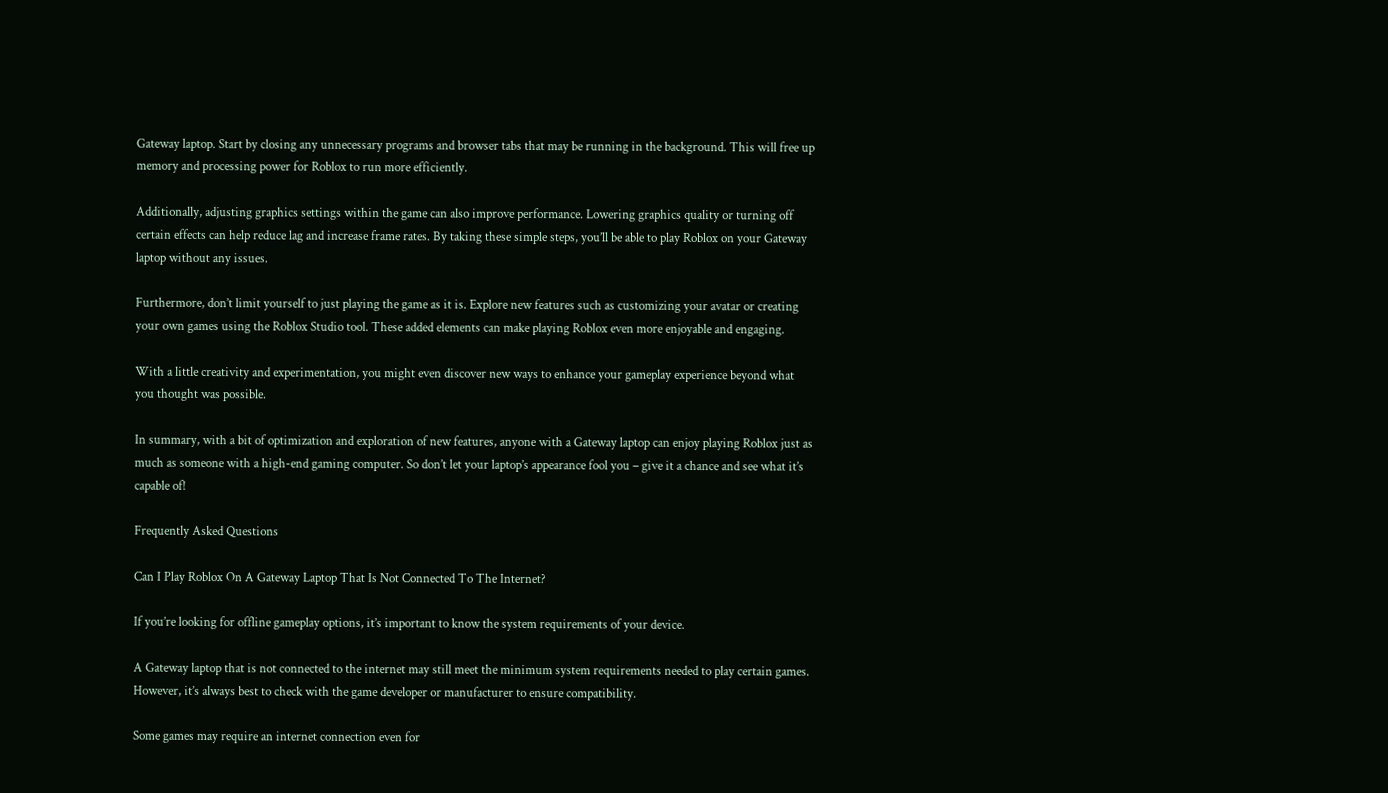Gateway laptop. Start by closing any unnecessary programs and browser tabs that may be running in the background. This will free up memory and processing power for Roblox to run more efficiently.

Additionally, adjusting graphics settings within the game can also improve performance. Lowering graphics quality or turning off certain effects can help reduce lag and increase frame rates. By taking these simple steps, you’ll be able to play Roblox on your Gateway laptop without any issues.

Furthermore, don’t limit yourself to just playing the game as it is. Explore new features such as customizing your avatar or creating your own games using the Roblox Studio tool. These added elements can make playing Roblox even more enjoyable and engaging.

With a little creativity and experimentation, you might even discover new ways to enhance your gameplay experience beyond what you thought was possible.

In summary, with a bit of optimization and exploration of new features, anyone with a Gateway laptop can enjoy playing Roblox just as much as someone with a high-end gaming computer. So don’t let your laptop’s appearance fool you – give it a chance and see what it’s capable of!

Frequently Asked Questions

Can I Play Roblox On A Gateway Laptop That Is Not Connected To The Internet?

If you’re looking for offline gameplay options, it’s important to know the system requirements of your device.

A Gateway laptop that is not connected to the internet may still meet the minimum system requirements needed to play certain games. However, it’s always best to check with the game developer or manufacturer to ensure compatibility.

Some games may require an internet connection even for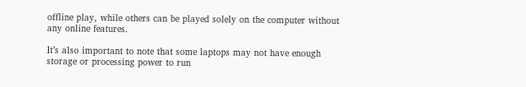offline play, while others can be played solely on the computer without any online features.

It’s also important to note that some laptops may not have enough storage or processing power to run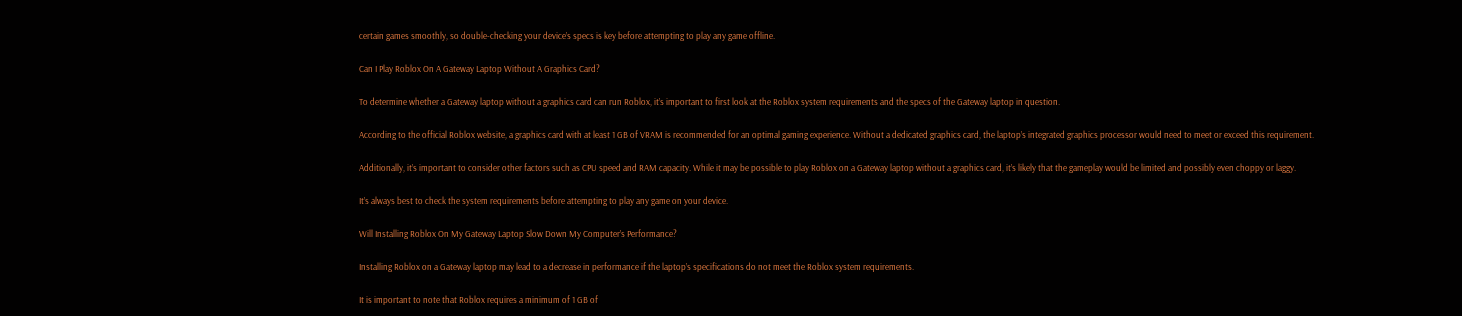certain games smoothly, so double-checking your device’s specs is key before attempting to play any game offline.

Can I Play Roblox On A Gateway Laptop Without A Graphics Card?

To determine whether a Gateway laptop without a graphics card can run Roblox, it’s important to first look at the Roblox system requirements and the specs of the Gateway laptop in question.

According to the official Roblox website, a graphics card with at least 1 GB of VRAM is recommended for an optimal gaming experience. Without a dedicated graphics card, the laptop’s integrated graphics processor would need to meet or exceed this requirement.

Additionally, it’s important to consider other factors such as CPU speed and RAM capacity. While it may be possible to play Roblox on a Gateway laptop without a graphics card, it’s likely that the gameplay would be limited and possibly even choppy or laggy.

It’s always best to check the system requirements before attempting to play any game on your device.

Will Installing Roblox On My Gateway Laptop Slow Down My Computer’s Performance?

Installing Roblox on a Gateway laptop may lead to a decrease in performance if the laptop’s specifications do not meet the Roblox system requirements.

It is important to note that Roblox requires a minimum of 1 GB of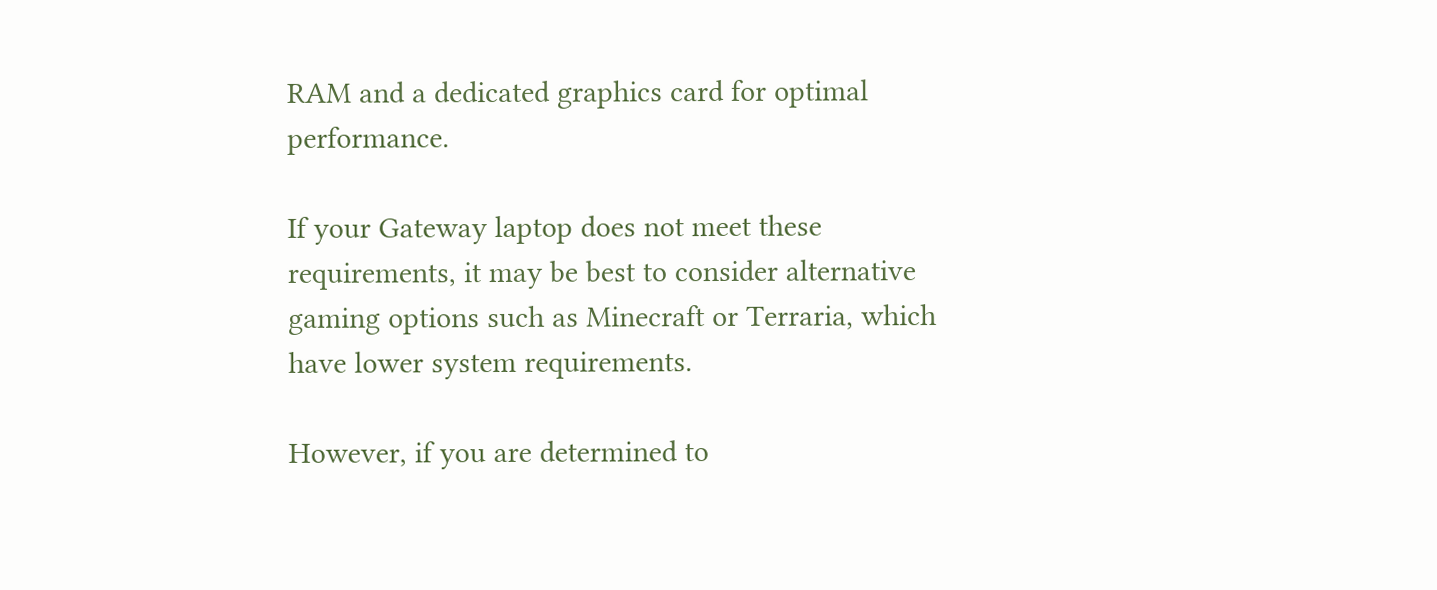RAM and a dedicated graphics card for optimal performance.

If your Gateway laptop does not meet these requirements, it may be best to consider alternative gaming options such as Minecraft or Terraria, which have lower system requirements.

However, if you are determined to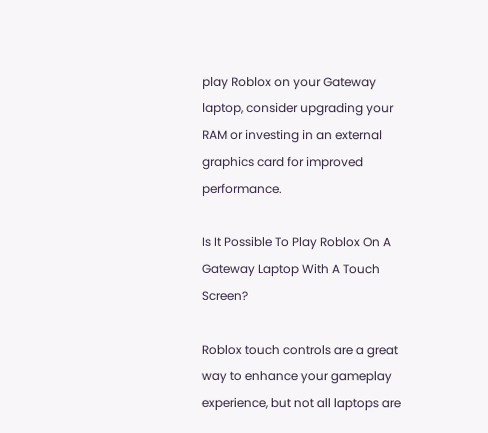play Roblox on your Gateway laptop, consider upgrading your RAM or investing in an external graphics card for improved performance.

Is It Possible To Play Roblox On A Gateway Laptop With A Touch Screen?

Roblox touch controls are a great way to enhance your gameplay experience, but not all laptops are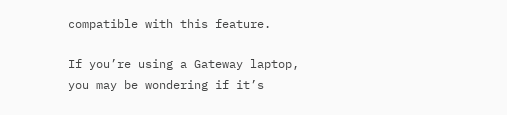compatible with this feature.

If you’re using a Gateway laptop, you may be wondering if it’s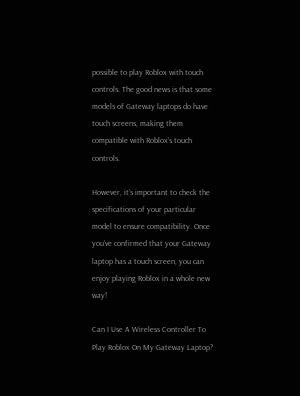possible to play Roblox with touch controls. The good news is that some models of Gateway laptops do have touch screens, making them compatible with Roblox’s touch controls.

However, it’s important to check the specifications of your particular model to ensure compatibility. Once you’ve confirmed that your Gateway laptop has a touch screen, you can enjoy playing Roblox in a whole new way!

Can I Use A Wireless Controller To Play Roblox On My Gateway Laptop?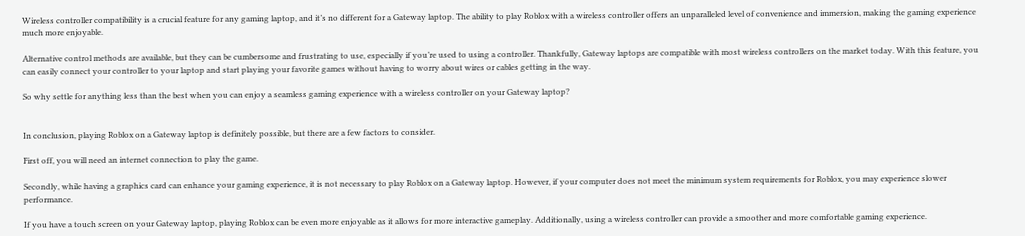Wireless controller compatibility is a crucial feature for any gaming laptop, and it’s no different for a Gateway laptop. The ability to play Roblox with a wireless controller offers an unparalleled level of convenience and immersion, making the gaming experience much more enjoyable.

Alternative control methods are available, but they can be cumbersome and frustrating to use, especially if you’re used to using a controller. Thankfully, Gateway laptops are compatible with most wireless controllers on the market today. With this feature, you can easily connect your controller to your laptop and start playing your favorite games without having to worry about wires or cables getting in the way.

So why settle for anything less than the best when you can enjoy a seamless gaming experience with a wireless controller on your Gateway laptop?


In conclusion, playing Roblox on a Gateway laptop is definitely possible, but there are a few factors to consider.

First off, you will need an internet connection to play the game.

Secondly, while having a graphics card can enhance your gaming experience, it is not necessary to play Roblox on a Gateway laptop. However, if your computer does not meet the minimum system requirements for Roblox, you may experience slower performance.

If you have a touch screen on your Gateway laptop, playing Roblox can be even more enjoyable as it allows for more interactive gameplay. Additionally, using a wireless controller can provide a smoother and more comfortable gaming experience.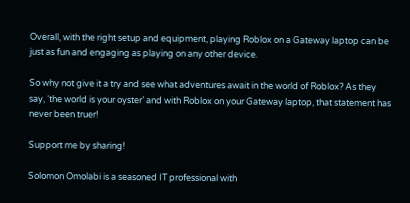Overall, with the right setup and equipment, playing Roblox on a Gateway laptop can be just as fun and engaging as playing on any other device.

So why not give it a try and see what adventures await in the world of Roblox? As they say, ‘the world is your oyster’ and with Roblox on your Gateway laptop, that statement has never been truer!

Support me by sharing!

Solomon Omolabi is a seasoned IT professional with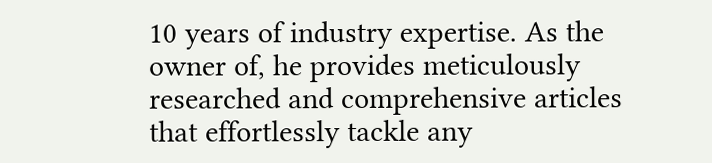10 years of industry expertise. As the owner of, he provides meticulously researched and comprehensive articles that effortlessly tackle any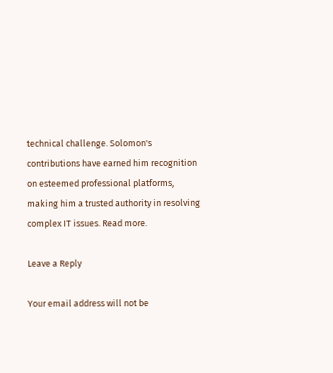technical challenge. Solomon's contributions have earned him recognition on esteemed professional platforms, making him a trusted authority in resolving complex IT issues. Read more.

Leave a Reply

Your email address will not be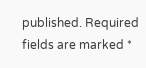published. Required fields are marked *